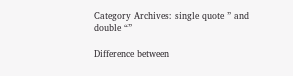Category Archives: single quote ” and double “”

Difference between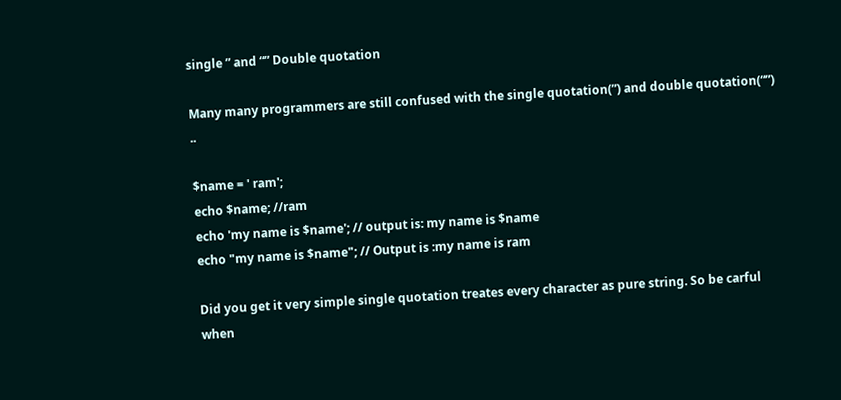single ” and “” Double quotation

Many many programmers are still confused with the single quotation(”) and double quotation(“”) ..

$name = ' ram';
echo $name; //ram
echo 'my name is $name'; // output is: my name is $name
echo "my name is $name"; // Output is :my name is ram

Did you get it very simple single quotation treates every character as pure string. So be carful when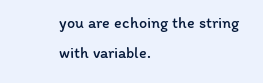you are echoing the string with variable.